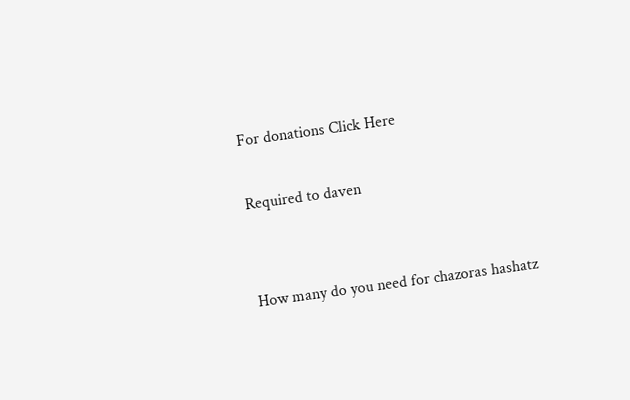For donations Click Here

Required to daven


How many do you need for chazoras hashatz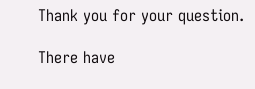Thank you for your question.

There have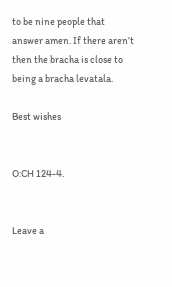to be nine people that answer amen. If there aren’t then the bracha is close to being a bracha levatala.

Best wishes


O:CH 124-4.


Leave a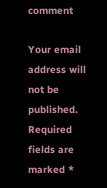comment

Your email address will not be published. Required fields are marked *